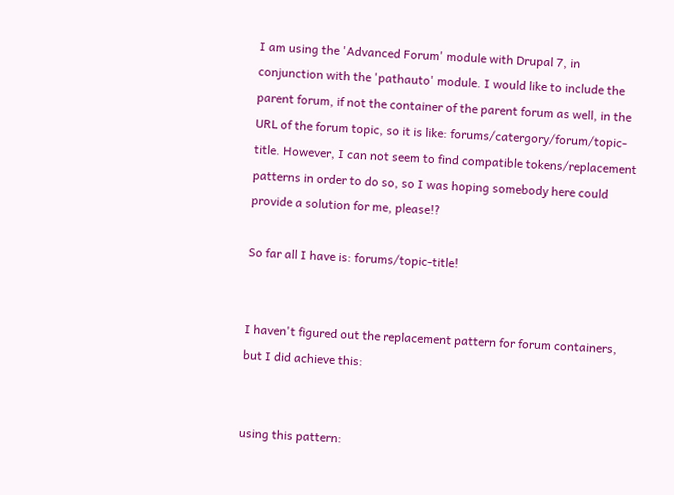I am using the 'Advanced Forum' module with Drupal 7, in conjunction with the 'pathauto' module. I would like to include the parent forum, if not the container of the parent forum as well, in the URL of the forum topic, so it is like: forums/catergory/forum/topic-title. However, I can not seem to find compatible tokens/replacement patterns in order to do so, so I was hoping somebody here could provide a solution for me, please!?

So far all I have is: forums/topic-title!


I haven't figured out the replacement pattern for forum containers, but I did achieve this:


using this pattern: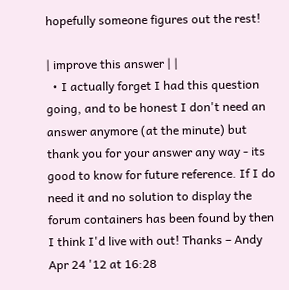hopefully someone figures out the rest!

| improve this answer | |
  • I actually forget I had this question going, and to be honest I don't need an answer anymore (at the minute) but thank you for your answer any way - its good to know for future reference. If I do need it and no solution to display the forum containers has been found by then I think I'd live with out! Thanks – Andy Apr 24 '12 at 16:28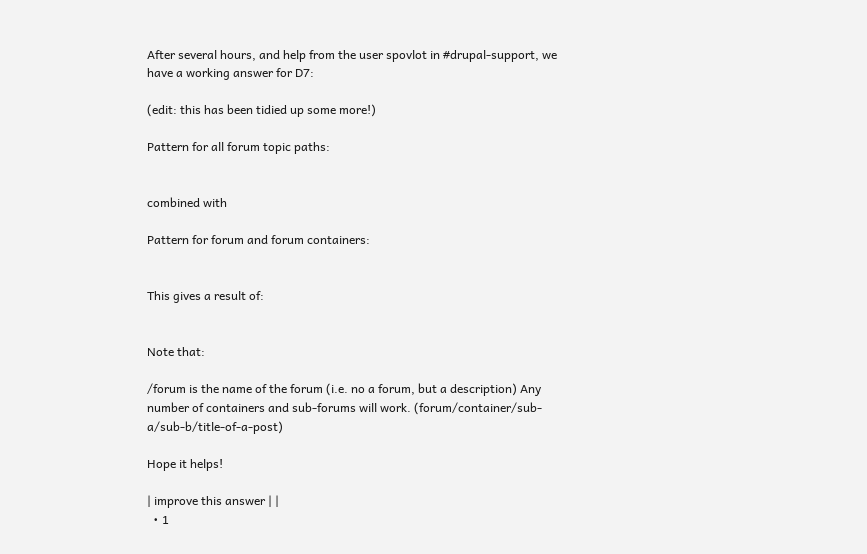After several hours, and help from the user spovlot in #drupal-support, we have a working answer for D7:

(edit: this has been tidied up some more!)

Pattern for all forum topic paths:


combined with

Pattern for forum and forum containers:


This gives a result of:


Note that:

/forum is the name of the forum (i.e. no a forum, but a description) Any number of containers and sub-forums will work. (forum/container/sub-a/sub-b/title-of-a-post)

Hope it helps!

| improve this answer | |
  • 1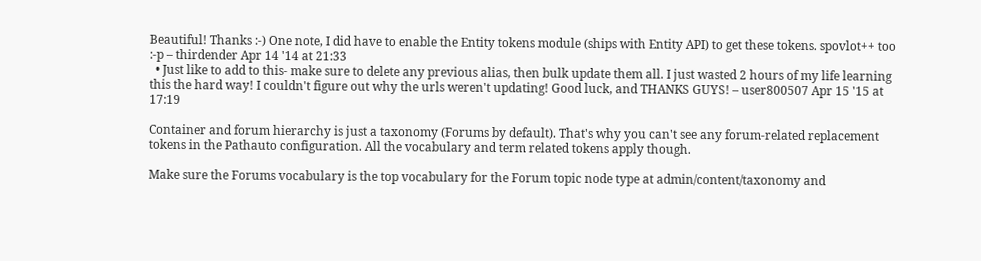Beautiful! Thanks :-) One note, I did have to enable the Entity tokens module (ships with Entity API) to get these tokens. spovlot++ too :-p – thirdender Apr 14 '14 at 21:33
  • Just like to add to this- make sure to delete any previous alias, then bulk update them all. I just wasted 2 hours of my life learning this the hard way! I couldn't figure out why the urls weren't updating! Good luck, and THANKS GUYS! – user800507 Apr 15 '15 at 17:19

Container and forum hierarchy is just a taxonomy (Forums by default). That's why you can't see any forum-related replacement tokens in the Pathauto configuration. All the vocabulary and term related tokens apply though.

Make sure the Forums vocabulary is the top vocabulary for the Forum topic node type at admin/content/taxonomy and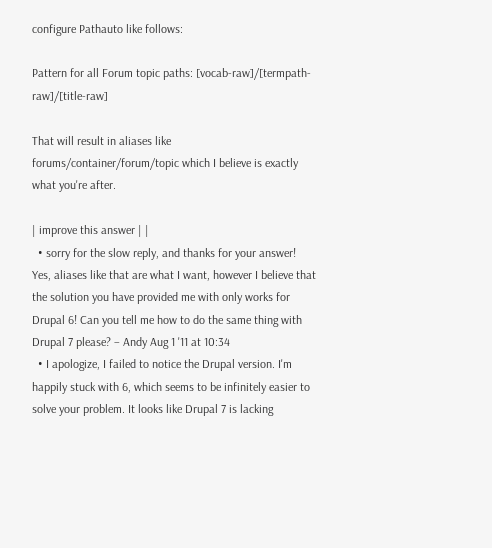configure Pathauto like follows:

Pattern for all Forum topic paths: [vocab-raw]/[termpath-raw]/[title-raw]

That will result in aliases like forums/container/forum/topic which I believe is exactly what you're after.

| improve this answer | |
  • sorry for the slow reply, and thanks for your answer! Yes, aliases like that are what I want, however I believe that the solution you have provided me with only works for Drupal 6! Can you tell me how to do the same thing with Drupal 7 please? – Andy Aug 1 '11 at 10:34
  • I apologize, I failed to notice the Drupal version. I'm happily stuck with 6, which seems to be infinitely easier to solve your problem. It looks like Drupal 7 is lacking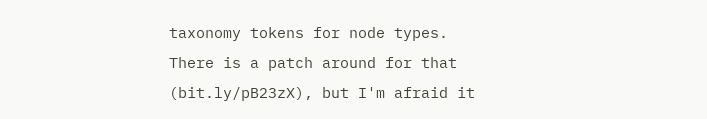taxonomy tokens for node types. There is a patch around for that (bit.ly/pB23zX), but I'm afraid it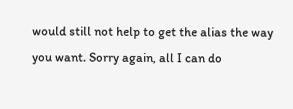would still not help to get the alias the way you want. Sorry again, all I can do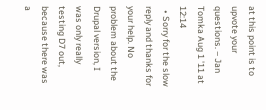at this point is to upvote your questions. – Jan Tomka Aug 1 '11 at 12:14
  • Sorry for the slow reply and thanks for your help. No problem about the Drupal version, I was only really testing D7 out, because there was a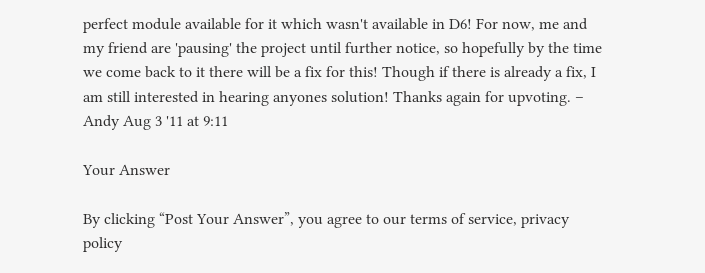perfect module available for it which wasn't available in D6! For now, me and my friend are 'pausing' the project until further notice, so hopefully by the time we come back to it there will be a fix for this! Though if there is already a fix, I am still interested in hearing anyones solution! Thanks again for upvoting. – Andy Aug 3 '11 at 9:11

Your Answer

By clicking “Post Your Answer”, you agree to our terms of service, privacy policy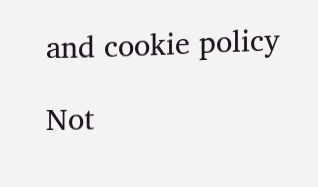and cookie policy

Not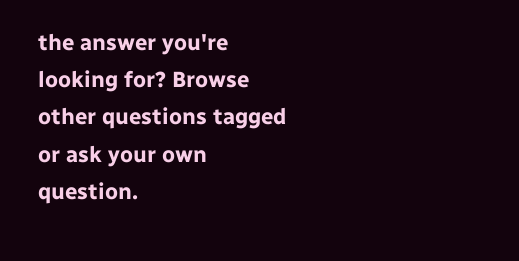the answer you're looking for? Browse other questions tagged or ask your own question.